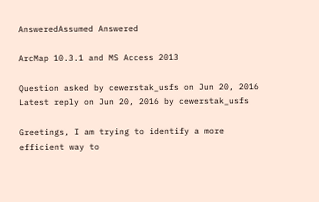AnsweredAssumed Answered

ArcMap 10.3.1 and MS Access 2013

Question asked by cewerstak_usfs on Jun 20, 2016
Latest reply on Jun 20, 2016 by cewerstak_usfs

Greetings, I am trying to identify a more efficient way to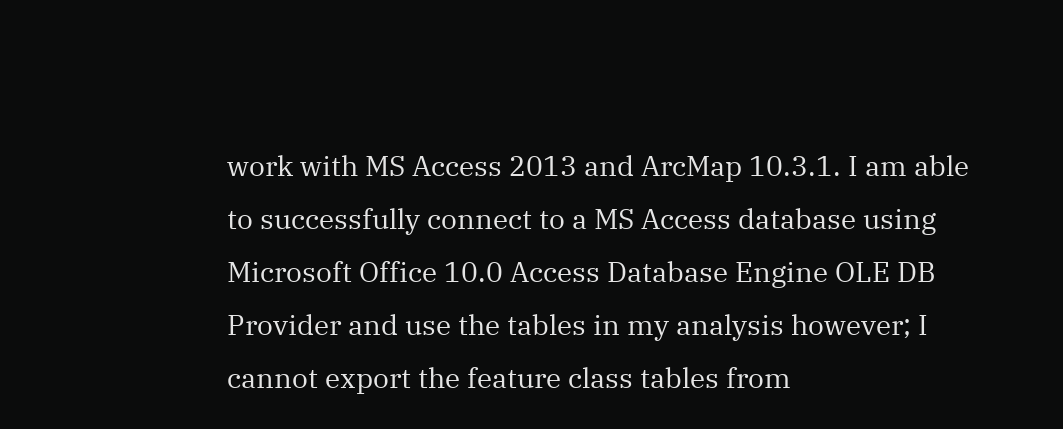work with MS Access 2013 and ArcMap 10.3.1. I am able to successfully connect to a MS Access database using Microsoft Office 10.0 Access Database Engine OLE DB Provider and use the tables in my analysis however; I cannot export the feature class tables from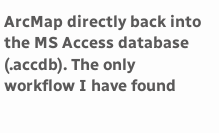ArcMap directly back into the MS Access database (.accdb). The only workflow I have found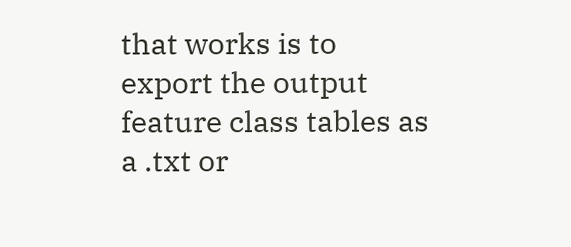that works is to export the output feature class tables as a .txt or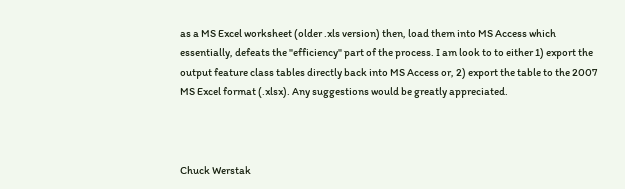as a MS Excel worksheet (older .xls version) then, load them into MS Access which essentially, defeats the "efficiency" part of the process. I am look to to either 1) export the output feature class tables directly back into MS Access or, 2) export the table to the 2007 MS Excel format (.xlsx). Any suggestions would be greatly appreciated.



Chuck Werstak